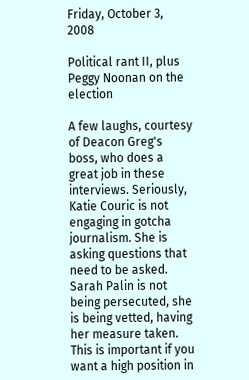Friday, October 3, 2008

Political rant II, plus Peggy Noonan on the election

A few laughs, courtesy of Deacon Greg's boss, who does a great job in these interviews. Seriously, Katie Couric is not engaging in gotcha journalism. She is asking questions that need to be asked. Sarah Palin is not being persecuted, she is being vetted, having her measure taken. This is important if you want a high position in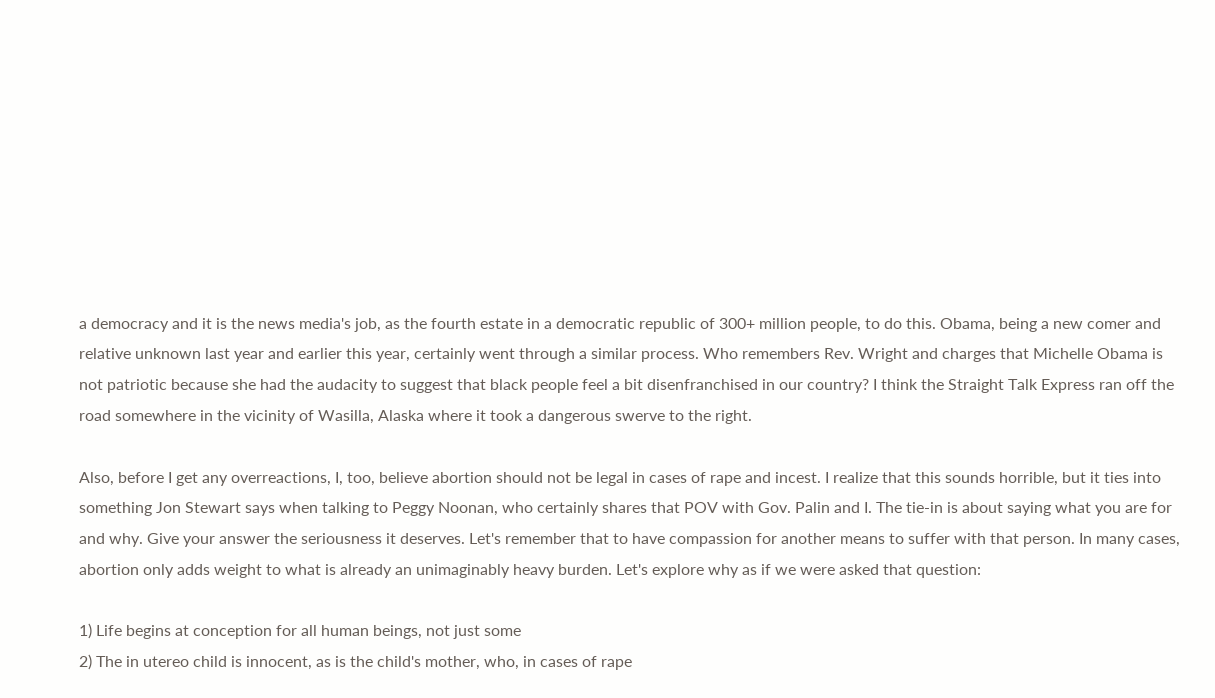a democracy and it is the news media's job, as the fourth estate in a democratic republic of 300+ million people, to do this. Obama, being a new comer and relative unknown last year and earlier this year, certainly went through a similar process. Who remembers Rev. Wright and charges that Michelle Obama is not patriotic because she had the audacity to suggest that black people feel a bit disenfranchised in our country? I think the Straight Talk Express ran off the road somewhere in the vicinity of Wasilla, Alaska where it took a dangerous swerve to the right.

Also, before I get any overreactions, I, too, believe abortion should not be legal in cases of rape and incest. I realize that this sounds horrible, but it ties into something Jon Stewart says when talking to Peggy Noonan, who certainly shares that POV with Gov. Palin and I. The tie-in is about saying what you are for and why. Give your answer the seriousness it deserves. Let's remember that to have compassion for another means to suffer with that person. In many cases, abortion only adds weight to what is already an unimaginably heavy burden. Let's explore why as if we were asked that question:

1) Life begins at conception for all human beings, not just some
2) The in utereo child is innocent, as is the child's mother, who, in cases of rape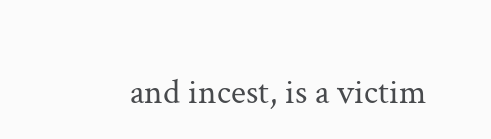and incest, is a victim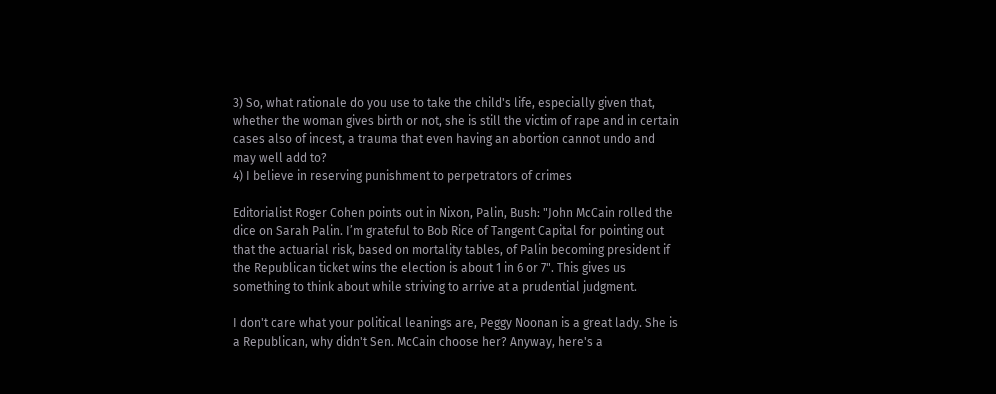3) So, what rationale do you use to take the child's life, especially given that, whether the woman gives birth or not, she is still the victim of rape and in certain cases also of incest, a trauma that even having an abortion cannot undo and may well add to?
4) I believe in reserving punishment to perpetrators of crimes

Editorialist Roger Cohen points out in Nixon, Palin, Bush: "John McCain rolled the dice on Sarah Palin. I’m grateful to Bob Rice of Tangent Capital for pointing out that the actuarial risk, based on mortality tables, of Palin becoming president if the Republican ticket wins the election is about 1 in 6 or 7". This gives us something to think about while striving to arrive at a prudential judgment.

I don't care what your political leanings are, Peggy Noonan is a great lady. She is a Republican, why didn't Sen. McCain choose her? Anyway, here's a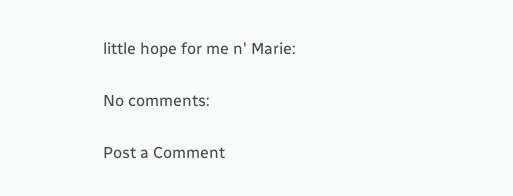little hope for me n' Marie:

No comments:

Post a Comment